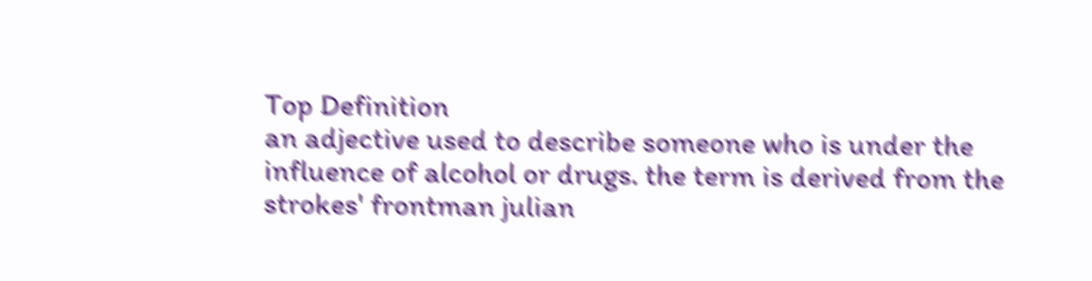Top Definition
an adjective used to describe someone who is under the influence of alcohol or drugs. the term is derived from the strokes' frontman julian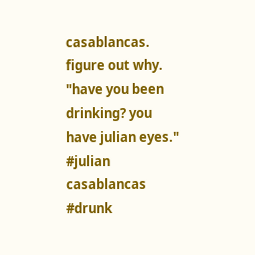casablancas. figure out why.
"have you been drinking? you have julian eyes."
#julian casablancas #drunk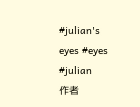#julian's eyes #eyes #julian
作者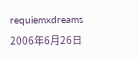requiemxdreams 2006年6月26日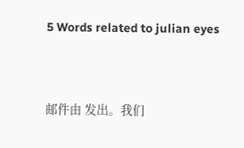5 Words related to julian eyes


邮件由 发出。我们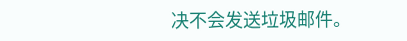决不会发送垃圾邮件。